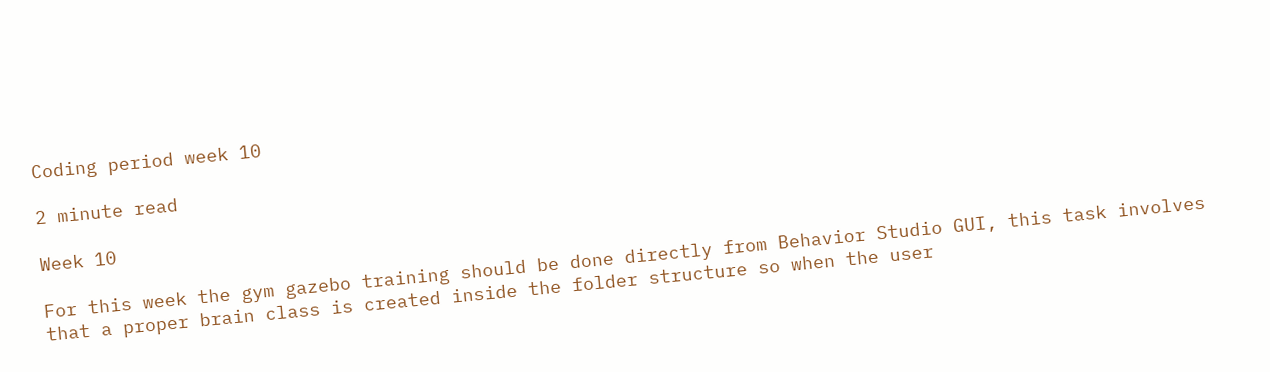Coding period week 10

2 minute read

Week 10

For this week the gym gazebo training should be done directly from Behavior Studio GUI, this task involves that a proper brain class is created inside the folder structure so when the user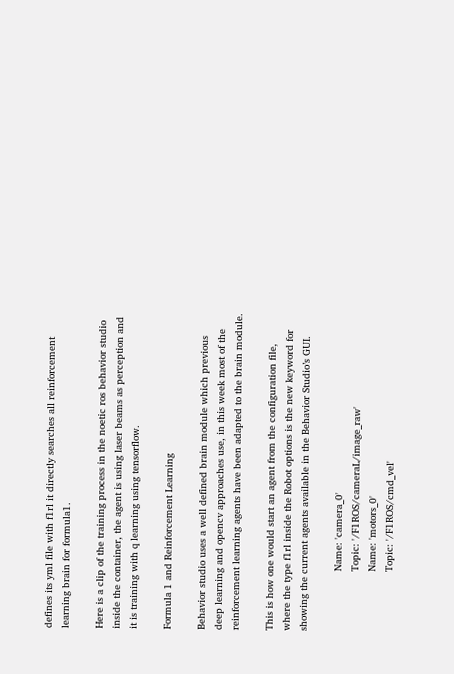defines its yml file with f1rl it directly searches all reinforcement learning brain for formula1.

Here is a clip of the training process in the noetic ros behavior studio inside the container, the agent is using laser beams as perception and it is training with q learning using tensorflow.

Formula 1 and Reinforcement Learning

Behavior studio uses a well defined brain module which previous deep learning and opencv approaches use, in this week most of the reinforcement learning agents have been adapted to the brain module.

This is how one would start an agent from the configuration file, where the type f1rl inside the Robot options is the new keyword for showing the current agents available in the Behavior Studio’s GUI.

                    Name: 'camera_0'
                    Topic: '/F1ROS/cameraL/image_raw'
                    Name: 'motors_0'
                    Topic: '/F1ROS/cmd_vel'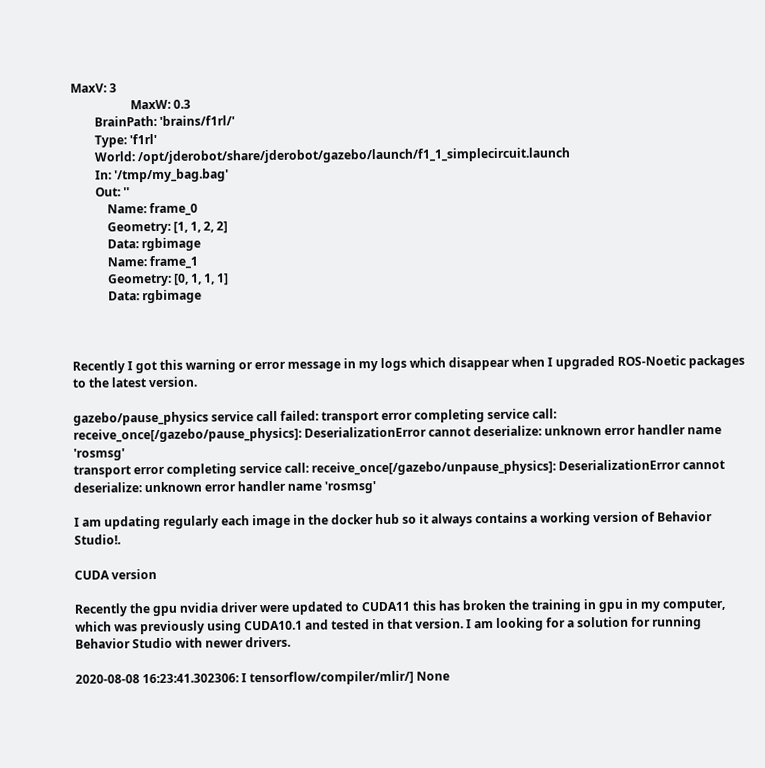MaxV: 3
                    MaxW: 0.3
        BrainPath: 'brains/f1rl/'
        Type: 'f1rl'
        World: /opt/jderobot/share/jderobot/gazebo/launch/f1_1_simplecircuit.launch
        In: '/tmp/my_bag.bag'
        Out: ''
            Name: frame_0
            Geometry: [1, 1, 2, 2]
            Data: rgbimage
            Name: frame_1
            Geometry: [0, 1, 1, 1]
            Data: rgbimage



Recently I got this warning or error message in my logs which disappear when I upgraded ROS-Noetic packages to the latest version.

gazebo/pause_physics service call failed: transport error completing service call: receive_once[/gazebo/pause_physics]: DeserializationError cannot deserialize: unknown error handler name 'rosmsg'
transport error completing service call: receive_once[/gazebo/unpause_physics]: DeserializationError cannot deserialize: unknown error handler name 'rosmsg'

I am updating regularly each image in the docker hub so it always contains a working version of Behavior Studio!.

CUDA version

Recently the gpu nvidia driver were updated to CUDA11 this has broken the training in gpu in my computer, which was previously using CUDA10.1 and tested in that version. I am looking for a solution for running Behavior Studio with newer drivers.

2020-08-08 16:23:41.302306: I tensorflow/compiler/mlir/] None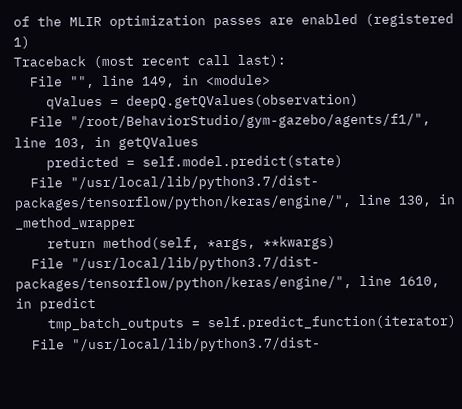of the MLIR optimization passes are enabled (registered 1)
Traceback (most recent call last):
  File "", line 149, in <module>
    qValues = deepQ.getQValues(observation)
  File "/root/BehaviorStudio/gym-gazebo/agents/f1/", line 103, in getQValues
    predicted = self.model.predict(state)
  File "/usr/local/lib/python3.7/dist-packages/tensorflow/python/keras/engine/", line 130, in _method_wrapper
    return method(self, *args, **kwargs)
  File "/usr/local/lib/python3.7/dist-packages/tensorflow/python/keras/engine/", line 1610, in predict
    tmp_batch_outputs = self.predict_function(iterator)
  File "/usr/local/lib/python3.7/dist-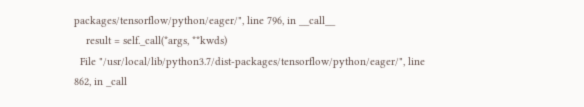packages/tensorflow/python/eager/", line 796, in __call__
    result = self._call(*args, **kwds)
  File "/usr/local/lib/python3.7/dist-packages/tensorflow/python/eager/", line 862, in _call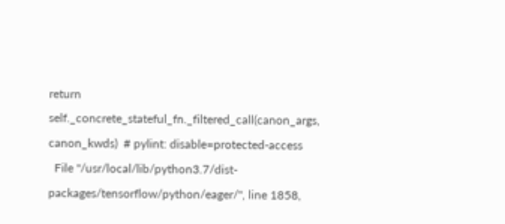return self._concrete_stateful_fn._filtered_call(canon_args, canon_kwds)  # pylint: disable=protected-access
  File "/usr/local/lib/python3.7/dist-packages/tensorflow/python/eager/", line 1858,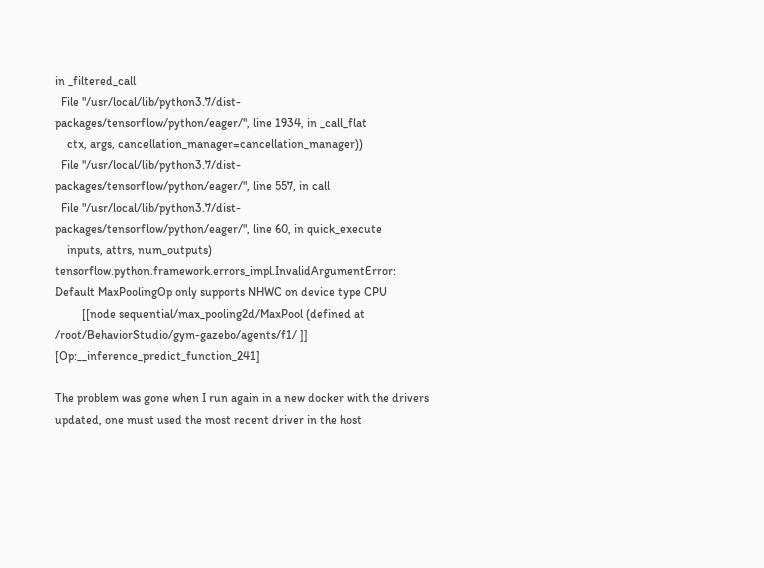in _filtered_call
  File "/usr/local/lib/python3.7/dist-packages/tensorflow/python/eager/", line 1934, in _call_flat
    ctx, args, cancellation_manager=cancellation_manager))
  File "/usr/local/lib/python3.7/dist-packages/tensorflow/python/eager/", line 557, in call
  File "/usr/local/lib/python3.7/dist-packages/tensorflow/python/eager/", line 60, in quick_execute
    inputs, attrs, num_outputs)
tensorflow.python.framework.errors_impl.InvalidArgumentError:  Default MaxPoolingOp only supports NHWC on device type CPU
         [[node sequential/max_pooling2d/MaxPool (defined at /root/BehaviorStudio/gym-gazebo/agents/f1/ ]] [Op:__inference_predict_function_241]

The problem was gone when I run again in a new docker with the drivers updated, one must used the most recent driver in the host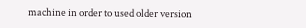machine in order to used older version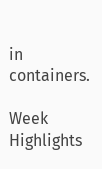in containers.

Week Highlights